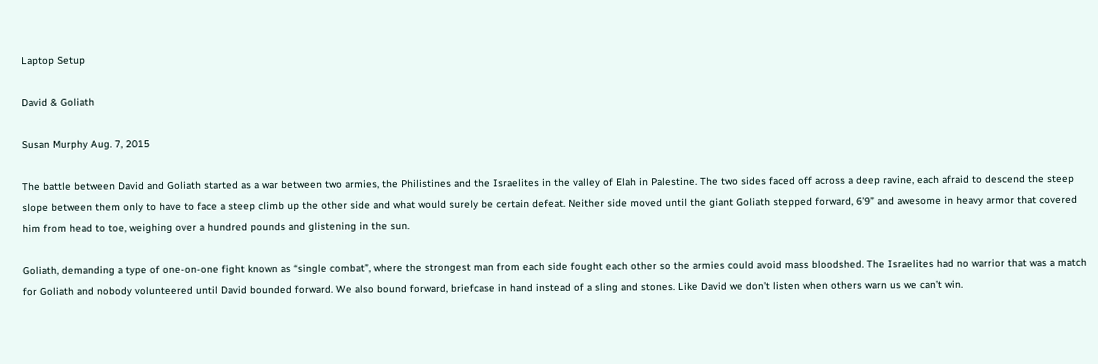Laptop Setup

David & Goliath

Susan Murphy Aug. 7, 2015

The battle between David and Goliath started as a war between two armies, the Philistines and the Israelites in the valley of Elah in Palestine. The two sides faced off across a deep ravine, each afraid to descend the steep slope between them only to have to face a steep climb up the other side and what would surely be certain defeat. Neither side moved until the giant Goliath stepped forward, 6’9” and awesome in heavy armor that covered him from head to toe, weighing over a hundred pounds and glistening in the sun.

Goliath, demanding a type of one-on-one fight known as “single combat”, where the strongest man from each side fought each other so the armies could avoid mass bloodshed. The Israelites had no warrior that was a match for Goliath and nobody volunteered until David bounded forward. We also bound forward, briefcase in hand instead of a sling and stones. Like David we don’t listen when others warn us we can’t win.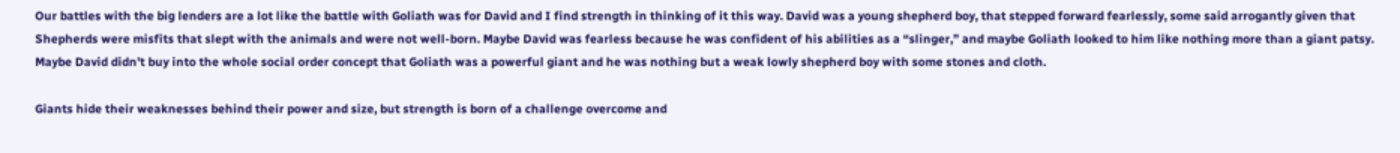Our battles with the big lenders are a lot like the battle with Goliath was for David and I find strength in thinking of it this way. David was a young shepherd boy, that stepped forward fearlessly, some said arrogantly given that Shepherds were misfits that slept with the animals and were not well-born. Maybe David was fearless because he was confident of his abilities as a “slinger,” and maybe Goliath looked to him like nothing more than a giant patsy. Maybe David didn’t buy into the whole social order concept that Goliath was a powerful giant and he was nothing but a weak lowly shepherd boy with some stones and cloth.

Giants hide their weaknesses behind their power and size, but strength is born of a challenge overcome and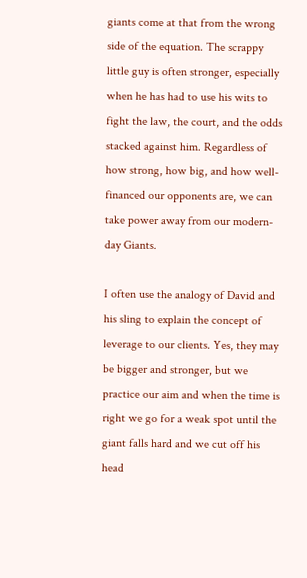giants come at that from the wrong side of the equation. The scrappy little guy is often stronger, especially when he has had to use his wits to fight the law, the court, and the odds stacked against him. Regardless of how strong, how big, and how well-financed our opponents are, we can take power away from our modern-day Giants.

I often use the analogy of David and his sling to explain the concept of leverage to our clients. Yes, they may be bigger and stronger, but we practice our aim and when the time is right we go for a weak spot until the giant falls hard and we cut off his head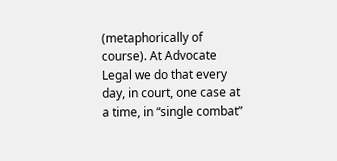(metaphorically of course). At Advocate Legal we do that every day, in court, one case at a time, in “single combat”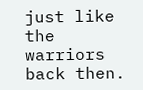just like the warriors back then.